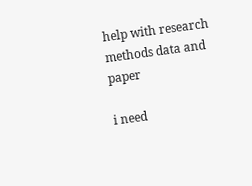help with research methods data and paper

i need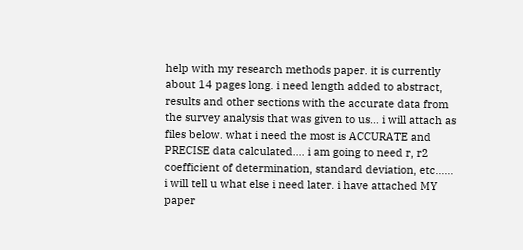help with my research methods paper. it is currently about 14 pages long. i need length added to abstract, results and other sections with the accurate data from the survey analysis that was given to us… i will attach as files below. what i need the most is ACCURATE and PRECISE data calculated…. i am going to need r, r2 coefficient of determination, standard deviation, etc…… i will tell u what else i need later. i have attached MY paper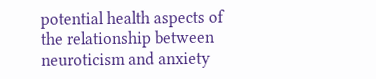potential health aspects of the relationship between neuroticism and anxiety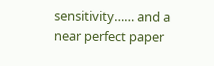sensitivity…… and a near perfect paper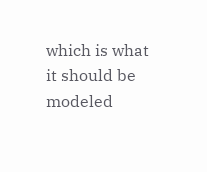which is what it should be modeled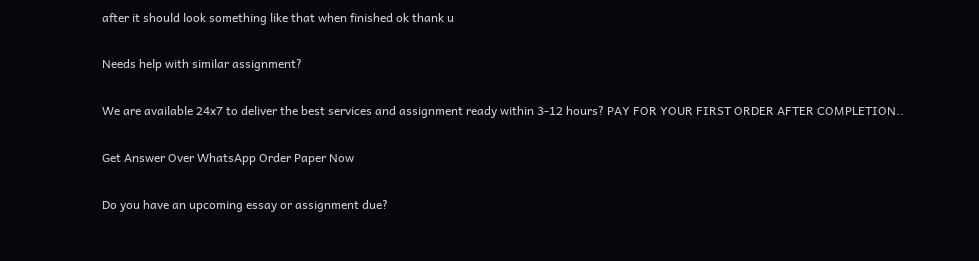after it should look something like that when finished ok thank u

Needs help with similar assignment?

We are available 24x7 to deliver the best services and assignment ready within 3-12 hours? PAY FOR YOUR FIRST ORDER AFTER COMPLETION..

Get Answer Over WhatsApp Order Paper Now

Do you have an upcoming essay or assignment due?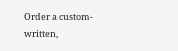Order a custom-written,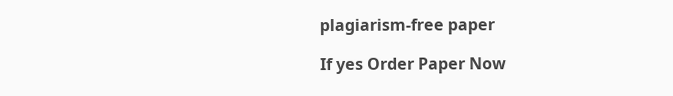plagiarism-free paper

If yes Order Paper Now